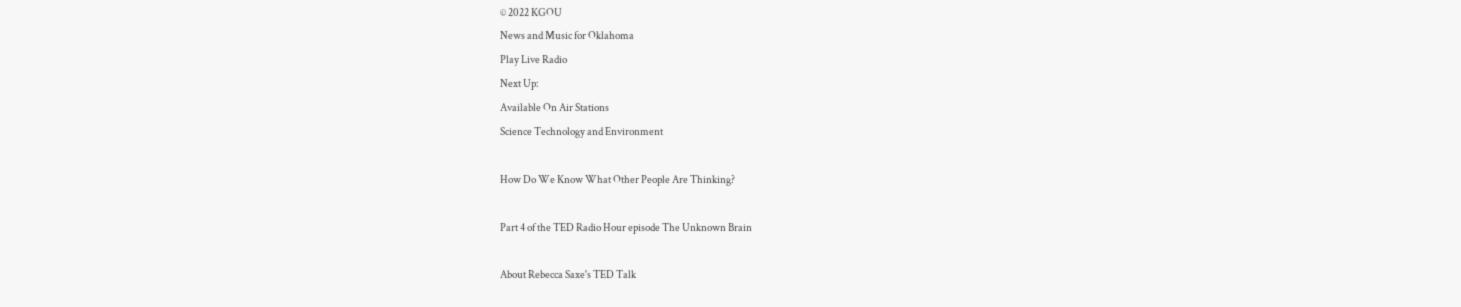© 2022 KGOU
News and Music for Oklahoma
Play Live Radio
Next Up:
Available On Air Stations
Science Technology and Environment

How Do We Know What Other People Are Thinking?

Part 4 of the TED Radio Hour episode The Unknown Brain

About Rebecca Saxe's TED Talk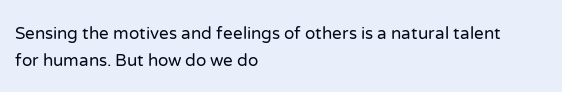Sensing the motives and feelings of others is a natural talent for humans. But how do we do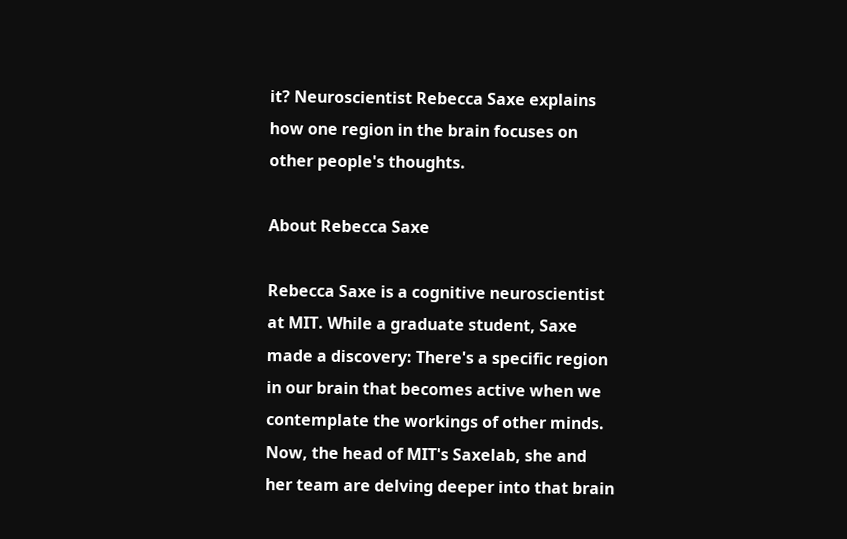it? Neuroscientist Rebecca Saxe explains how one region in the brain focuses on other people's thoughts.

About Rebecca Saxe

Rebecca Saxe is a cognitive neuroscientist at MIT. While a graduate student, Saxe made a discovery: There's a specific region in our brain that becomes active when we contemplate the workings of other minds. Now, the head of MIT's Saxelab, she and her team are delving deeper into that brain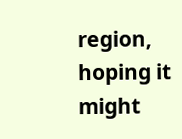region, hoping it might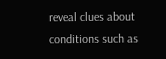reveal clues about conditions such as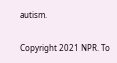autism.

Copyright 2021 NPR. To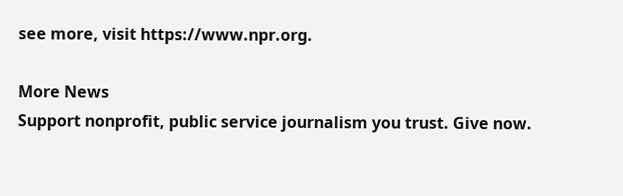see more, visit https://www.npr.org.

More News
Support nonprofit, public service journalism you trust. Give now.